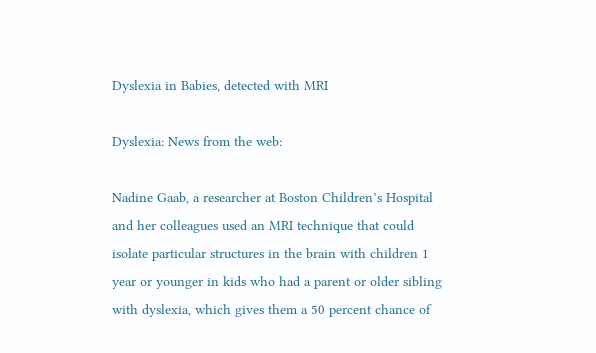Dyslexia in Babies, detected with MRI

Dyslexia: News from the web:

Nadine Gaab, a researcher at Boston Children’s Hospital and her colleagues used an MRI technique that could isolate particular structures in the brain with children 1 year or younger in kids who had a parent or older sibling with dyslexia, which gives them a 50 percent chance of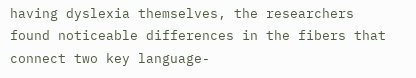having dyslexia themselves, the researchers found noticeable differences in the fibers that connect two key language-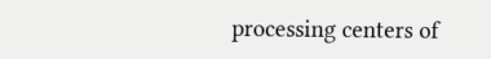processing centers of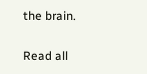the brain.

Read all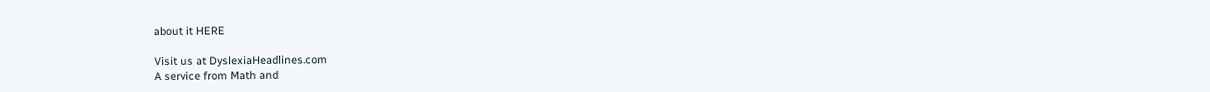about it HERE

Visit us at DyslexiaHeadlines.com
A service from Math and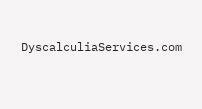DyscalculiaServices.com